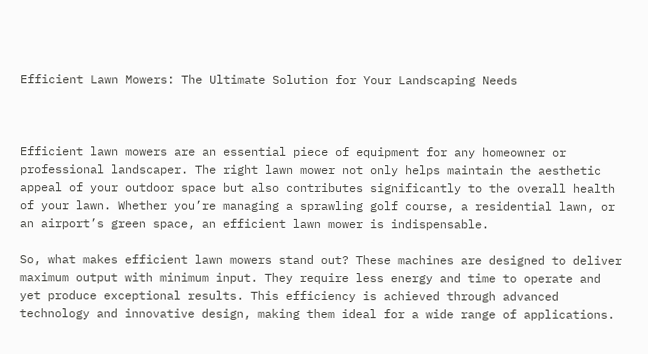Efficient Lawn Mowers: The Ultimate Solution for Your Landscaping Needs



Efficient lawn mowers are an essential piece of equipment for any homeowner or professional landscaper. The right lawn mower not only helps maintain the aesthetic appeal of your outdoor space but also contributes significantly to the overall health of your lawn. Whether you’re managing a sprawling golf course, a residential lawn, or an airport’s green space, an efficient lawn mower is indispensable.

So, what makes efficient lawn mowers stand out? These machines are designed to deliver maximum output with minimum input. They require less energy and time to operate and yet produce exceptional results. This efficiency is achieved through advanced technology and innovative design, making them ideal for a wide range of applications.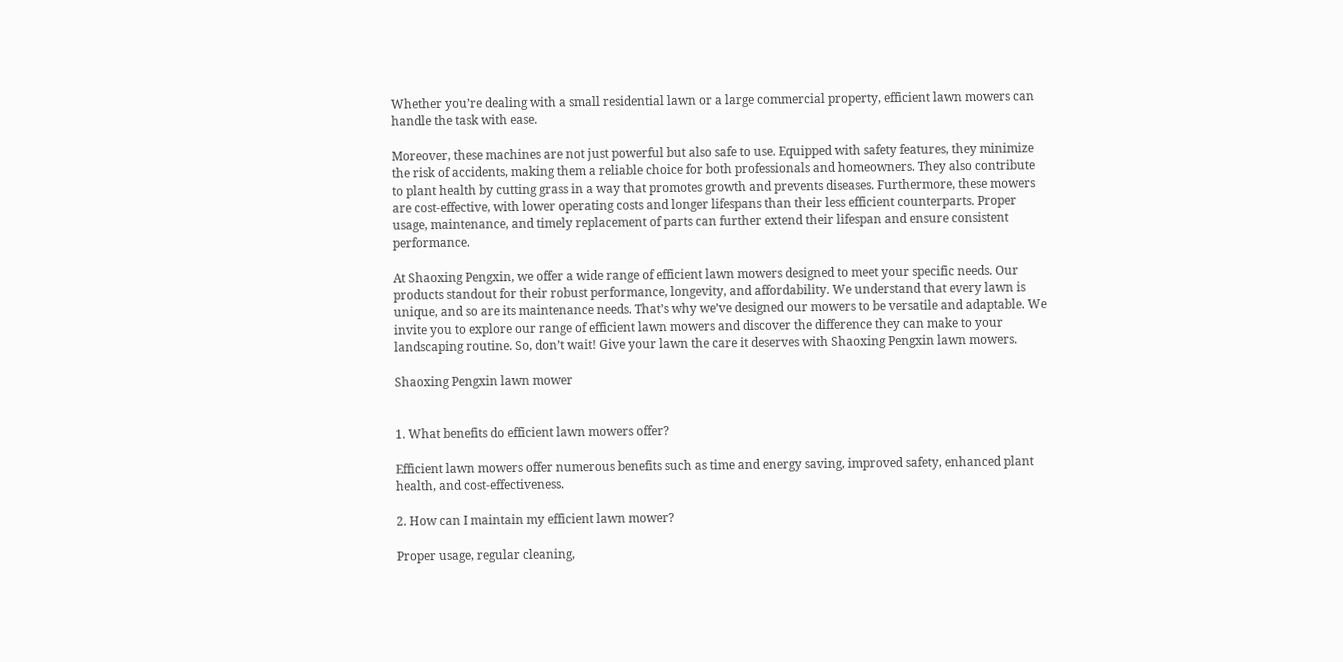Whether you’re dealing with a small residential lawn or a large commercial property, efficient lawn mowers can handle the task with ease.

Moreover, these machines are not just powerful but also safe to use. Equipped with safety features, they minimize the risk of accidents, making them a reliable choice for both professionals and homeowners. They also contribute to plant health by cutting grass in a way that promotes growth and prevents diseases. Furthermore, these mowers are cost-effective, with lower operating costs and longer lifespans than their less efficient counterparts. Proper usage, maintenance, and timely replacement of parts can further extend their lifespan and ensure consistent performance.

At Shaoxing Pengxin, we offer a wide range of efficient lawn mowers designed to meet your specific needs. Our products standout for their robust performance, longevity, and affordability. We understand that every lawn is unique, and so are its maintenance needs. That’s why we’ve designed our mowers to be versatile and adaptable. We invite you to explore our range of efficient lawn mowers and discover the difference they can make to your landscaping routine. So, don’t wait! Give your lawn the care it deserves with Shaoxing Pengxin lawn mowers.

Shaoxing Pengxin lawn mower


1. What benefits do efficient lawn mowers offer?

Efficient lawn mowers offer numerous benefits such as time and energy saving, improved safety, enhanced plant health, and cost-effectiveness.

2. How can I maintain my efficient lawn mower?

Proper usage, regular cleaning,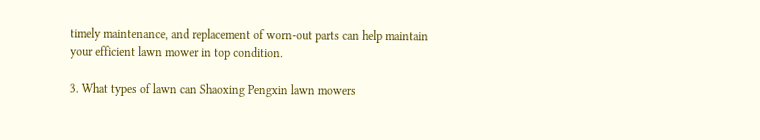timely maintenance, and replacement of worn-out parts can help maintain your efficient lawn mower in top condition.

3. What types of lawn can Shaoxing Pengxin lawn mowers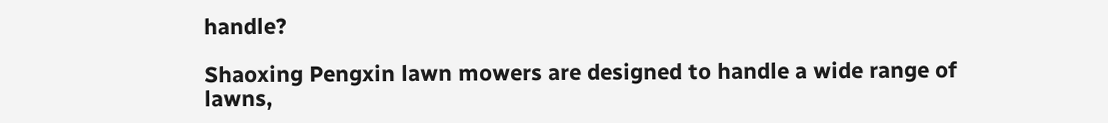handle?

Shaoxing Pengxin lawn mowers are designed to handle a wide range of lawns,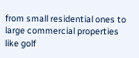from small residential ones to large commercial properties like golf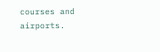courses and airports.